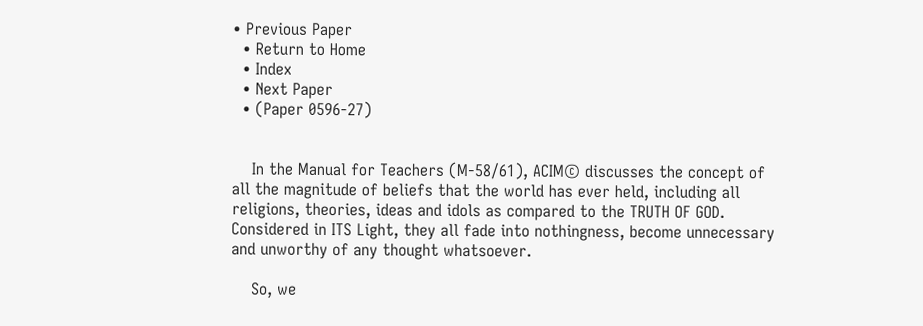• Previous Paper
  • Return to Home
  • Index
  • Next Paper
  • (Paper 0596-27)


    In the Manual for Teachers (M-58/61), ACIM© discusses the concept of all the magnitude of beliefs that the world has ever held, including all religions, theories, ideas and idols as compared to the TRUTH OF GOD.  Considered in ITS Light, they all fade into nothingness, become unnecessary and unworthy of any thought whatsoever.

    So, we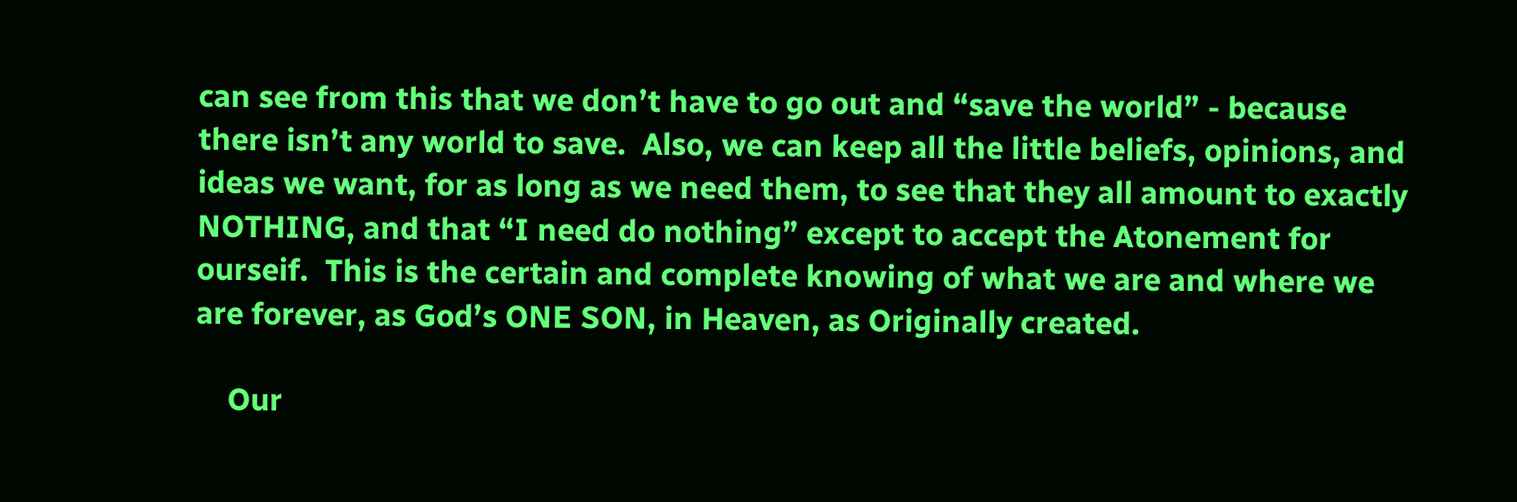can see from this that we don’t have to go out and “save the world” - because there isn’t any world to save.  Also, we can keep all the little beliefs, opinions, and ideas we want, for as long as we need them, to see that they all amount to exactly NOTHING, and that “I need do nothing” except to accept the Atonement for ourseif.  This is the certain and complete knowing of what we are and where we are forever, as God’s ONE SON, in Heaven, as Originally created.

    Our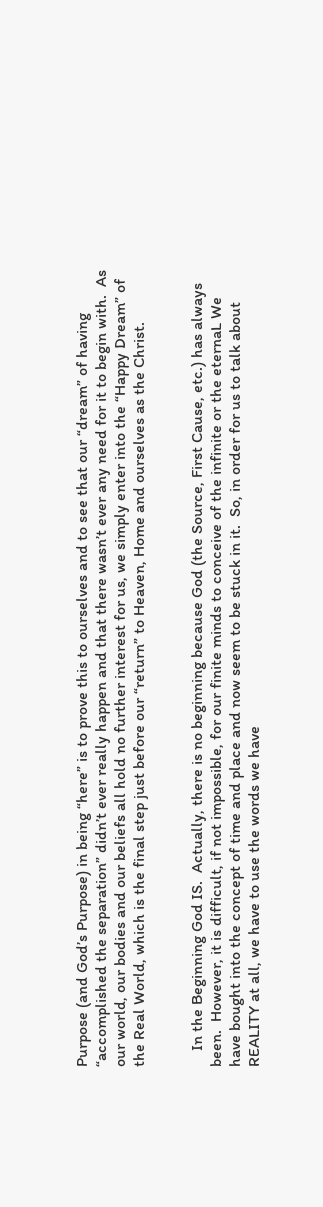Purpose (and God’s Purpose) in being “here” is to prove this to ourselves and to see that our “dream” of having “accomplished the separation” didn’t ever really happen and that there wasn’t ever any need for it to begin with.  As our world, our bodies and our beliefs all hold no further interest for us, we simply enter into the “Happy Dream” of the Real World, which is the final step just before our “return” to Heaven, Home and ourselves as the Christ.


    In the Beginning God IS.  Actually, there is no beginning because God (the Source, First Cause, etc.) has always been.  However, it is difficult, if not impossible, for our finite minds to conceive of the infinite or the eternaL We have bought into the concept of time and place and now seem to be stuck in it.  So, in order for us to talk about REALITY at all, we have to use the words we have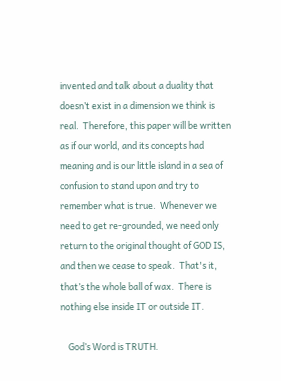invented and talk about a duality that doesn’t exist in a dimension we think is real.  Therefore, this paper will be written as if our world, and its concepts had meaning and is our little island in a sea of confusion to stand upon and try to remember what is true.  Whenever we need to get re-grounded, we need only return to the original thought of GOD IS, and then we cease to speak.  That's it, that’s the whole ball of wax.  There is nothing else inside IT or outside IT.

    God’s Word is TRUTH.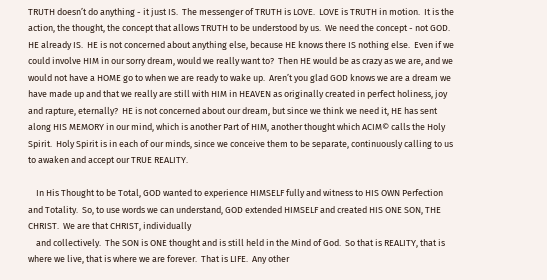TRUTH doesn’t do anything - it just IS.  The messenger of TRUTH is LOVE.  LOVE is TRUTH in motion.  It is the action, the thought, the concept that allows TRUTH to be understood by us.  We need the concept - not GOD.  HE already IS.  HE is not concerned about anything else, because HE knows there IS nothing else.  Even if we could involve HIM in our sorry dream, would we really want to?  Then HE would be as crazy as we are, and we would not have a HOME go to when we are ready to wake up.  Aren’t you glad GOD knows we are a dream we have made up and that we really are still with HIM in HEAVEN as originally created in perfect holiness, joy and rapture, eternally?  HE is not concerned about our dream, but since we think we need it, HE has sent along HIS MEMORY in our mind, which is another Part of HIM, another thought which ACIM© calls the Holy Spirit.  Holy Spirit is in each of our minds, since we conceive them to be separate, continuously calling to us to awaken and accept our TRUE REALITY.

    In His Thought to be Total, GOD wanted to experience HIMSELF fully and witness to HIS OWN Perfection and Totality.  So, to use words we can understand, GOD extended HIMSELF and created HIS ONE SON, THE CHRIST.  We are that CHRIST, individually
    and collectively.  The SON is ONE thought and is still held in the Mind of God.  So that is REALITY, that is where we live, that is where we are forever.  That is LIFE.  Any other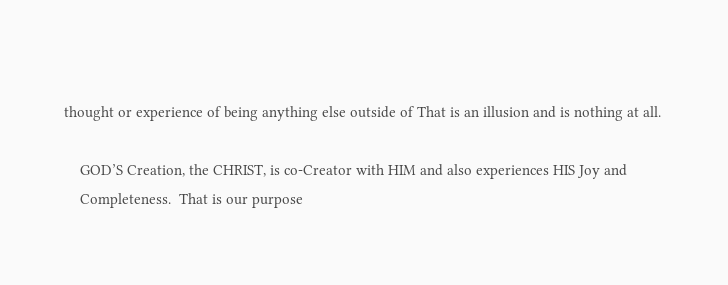thought or experience of being anything else outside of That is an illusion and is nothing at all.

    GOD’S Creation, the CHRIST, is co-Creator with HIM and also experiences HIS Joy and
    Completeness.  That is our purpose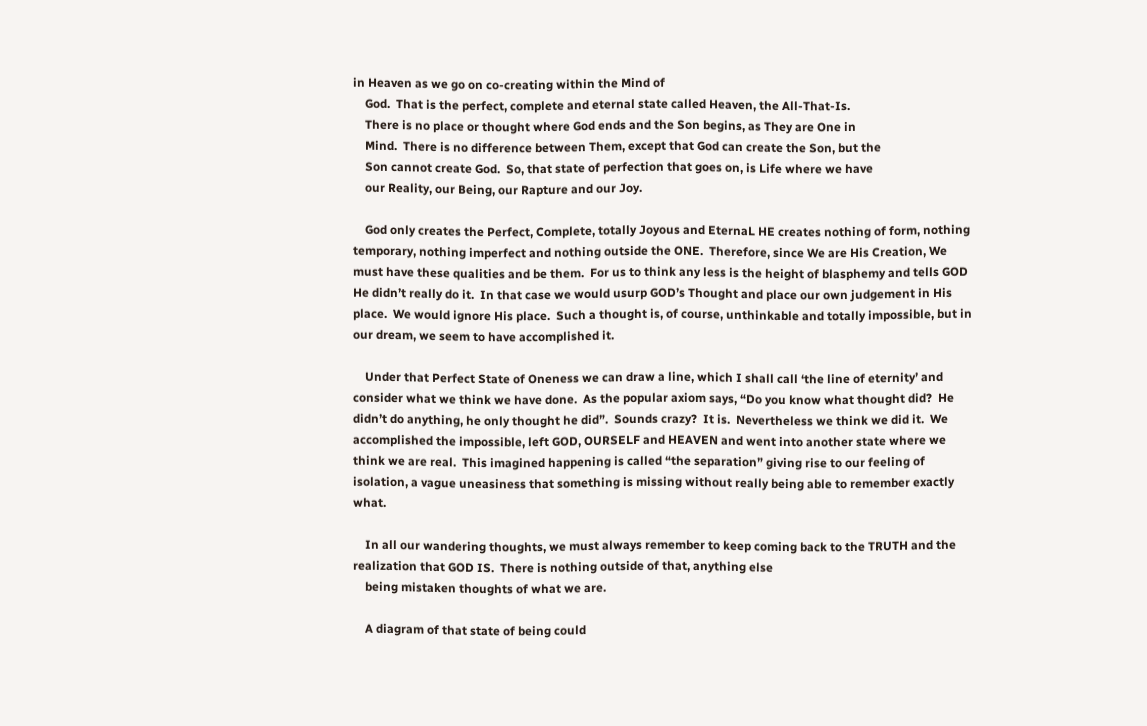in Heaven as we go on co-creating within the Mind of
    God.  That is the perfect, complete and eternal state called Heaven, the All-That-Is.
    There is no place or thought where God ends and the Son begins, as They are One in
    Mind.  There is no difference between Them, except that God can create the Son, but the
    Son cannot create God.  So, that state of perfection that goes on, is Life where we have
    our Reality, our Being, our Rapture and our Joy.

    God only creates the Perfect, Complete, totally Joyous and EternaL HE creates nothing of form, nothing temporary, nothing imperfect and nothing outside the ONE.  Therefore, since We are His Creation, We must have these qualities and be them.  For us to think any less is the height of blasphemy and tells GOD He didn’t really do it.  In that case we would usurp GOD’s Thought and place our own judgement in His place.  We would ignore His place.  Such a thought is, of course, unthinkable and totally impossible, but in our dream, we seem to have accomplished it.

    Under that Perfect State of Oneness we can draw a line, which I shall call ‘the line of eternity’ and consider what we think we have done.  As the popular axiom says, “Do you know what thought did?  He didn’t do anything, he only thought he did”.  Sounds crazy?  It is.  Nevertheless we think we did it.  We accomplished the impossible, left GOD, OURSELF and HEAVEN and went into another state where we think we are real.  This imagined happening is called “the separation” giving rise to our feeling of isolation, a vague uneasiness that something is missing without really being able to remember exactly what.

    In all our wandering thoughts, we must always remember to keep coming back to the TRUTH and the realization that GOD IS.  There is nothing outside of that, anything else
    being mistaken thoughts of what we are.

    A diagram of that state of being could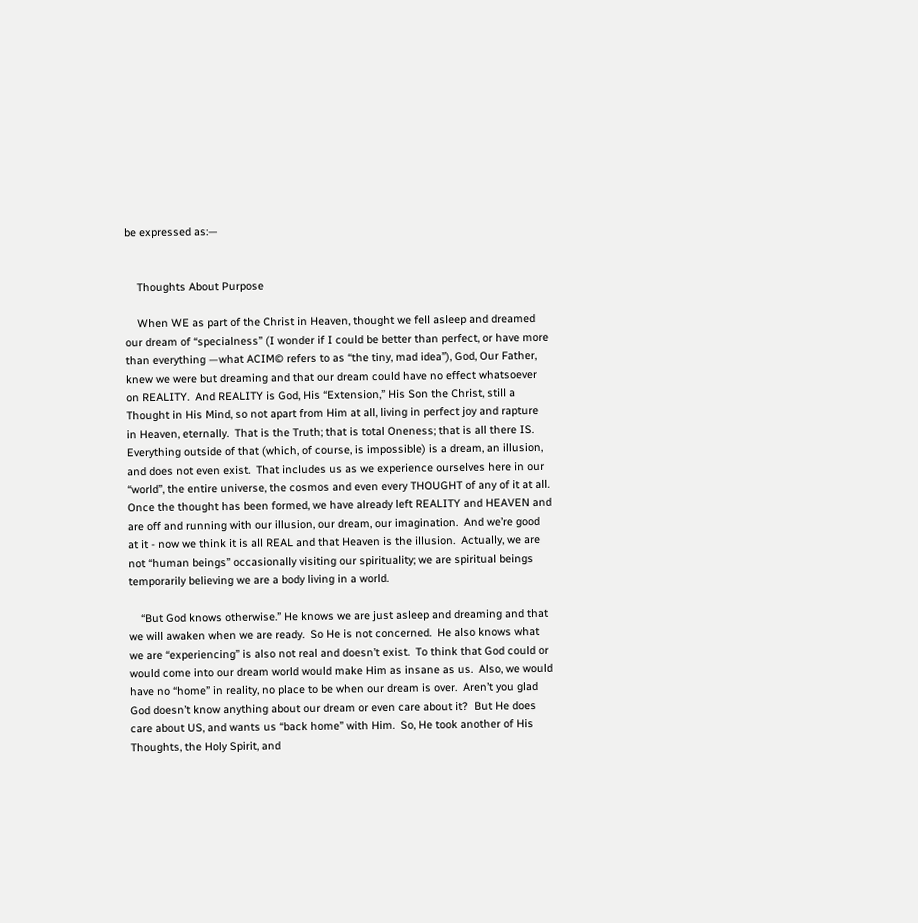be expressed as:—


    Thoughts About Purpose

    When WE as part of the Christ in Heaven, thought we fell asleep and dreamed our dream of “specialness” (I wonder if I could be better than perfect, or have more than everything —what ACIM© refers to as “the tiny, mad idea”), God, Our Father, knew we were but dreaming and that our dream could have no effect whatsoever on REALITY.  And REALITY is God, His “Extension,” His Son the Christ, still a Thought in His Mind, so not apart from Him at all, living in perfect joy and rapture in Heaven, eternally.  That is the Truth; that is total Oneness; that is all there IS.  Everything outside of that (which, of course, is impossible) is a dream, an illusion, and does not even exist.  That includes us as we experience ourselves here in our “world”, the entire universe, the cosmos and even every THOUGHT of any of it at all.  Once the thought has been formed, we have already left REALITY and HEAVEN and are off and running with our illusion, our dream, our imagination.  And we’re good at it - now we think it is all REAL and that Heaven is the illusion.  Actually, we are not “human beings” occasionally visiting our spirituality; we are spiritual beings temporarily believing we are a body living in a world.

    “But God knows otherwise.” He knows we are just asleep and dreaming and that we will awaken when we are ready.  So He is not concerned.  He also knows what we are “experiencing” is also not real and doesn’t exist.  To think that God could or would come into our dream world would make Him as insane as us.  Also, we would have no “home” in reality, no place to be when our dream is over.  Aren’t you glad God doesn’t know anything about our dream or even care about it?  But He does care about US, and wants us “back home” with Him.  So, He took another of His Thoughts, the Holy Spirit, and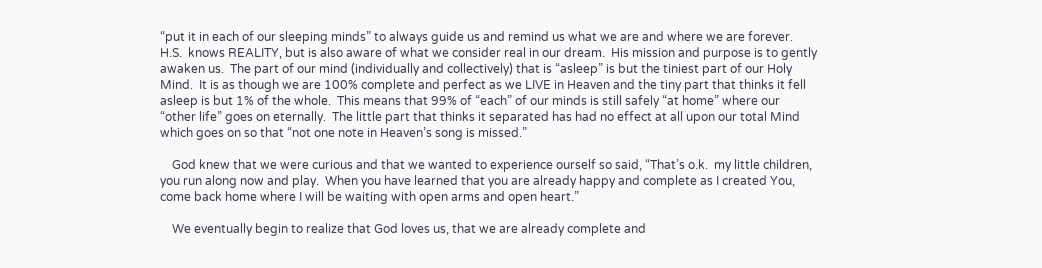“put it in each of our sleeping minds” to always guide us and remind us what we are and where we are forever.  H.S.  knows REALITY, but is also aware of what we consider real in our dream.  His mission and purpose is to gently awaken us.  The part of our mind (individually and collectively) that is “asleep” is but the tiniest part of our Holy Mind.  It is as though we are 100% complete and perfect as we LIVE in Heaven and the tiny part that thinks it fell asleep is but 1% of the whole.  This means that 99% of “each” of our minds is still safely “at home” where our “other life” goes on eternally.  The little part that thinks it separated has had no effect at all upon our total Mind which goes on so that “not one note in Heaven’s song is missed.”

    God knew that we were curious and that we wanted to experience ourself so said, “That’s o.k.  my little children, you run along now and play.  When you have learned that you are already happy and complete as I created You, come back home where I will be waiting with open arms and open heart.”

    We eventually begin to realize that God loves us, that we are already complete and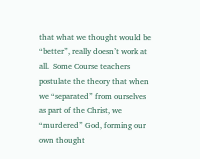that what we thought would be “better”, really doesn’t work at all.  Some Course teachers postulate the theory that when we “separated” from ourselves as part of the Christ, we “murdered” God, forming our own thought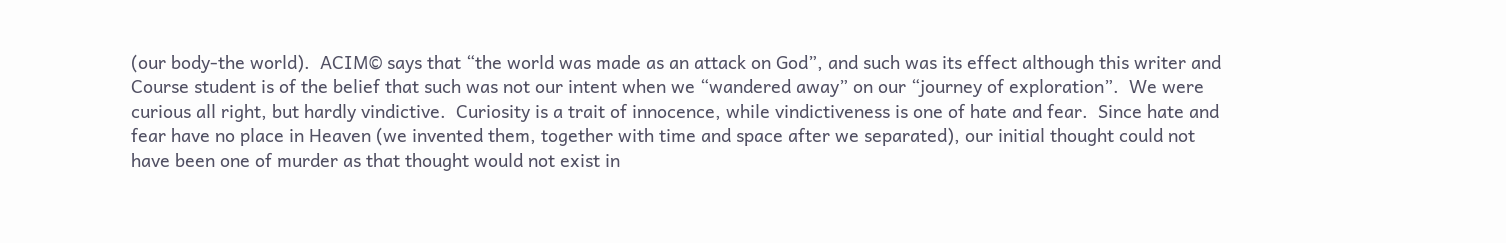(our body-the world).  ACIM© says that “the world was made as an attack on God”, and such was its effect although this writer and Course student is of the belief that such was not our intent when we “wandered away” on our “journey of exploration”.  We were curious all right, but hardly vindictive.  Curiosity is a trait of innocence, while vindictiveness is one of hate and fear.  Since hate and fear have no place in Heaven (we invented them, together with time and space after we separated), our initial thought could not have been one of murder as that thought would not exist in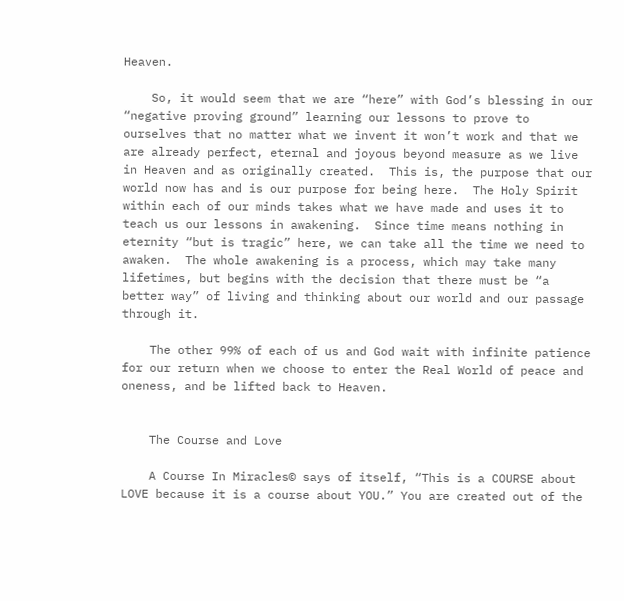Heaven.

    So, it would seem that we are “here” with God’s blessing in our “negative proving ground” learning our lessons to prove to ourselves that no matter what we invent it won’t work and that we are already perfect, eternal and joyous beyond measure as we live in Heaven and as originally created.  This is, the purpose that our world now has and is our purpose for being here.  The Holy Spirit within each of our minds takes what we have made and uses it to teach us our lessons in awakening.  Since time means nothing in eternity “but is tragic” here, we can take all the time we need to awaken.  The whole awakening is a process, which may take many lifetimes, but begins with the decision that there must be “a better way” of living and thinking about our world and our passage through it.

    The other 99% of each of us and God wait with infinite patience for our return when we choose to enter the Real World of peace and oneness, and be lifted back to Heaven.


    The Course and Love

    A Course In Miracles© says of itself, “This is a COURSE about LOVE because it is a course about YOU.” You are created out of the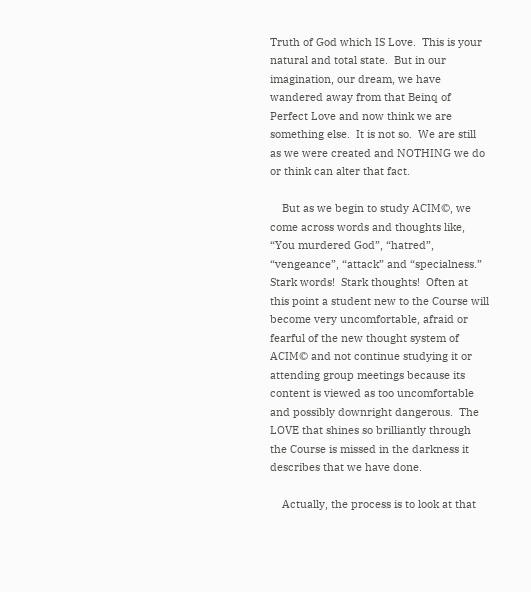Truth of God which IS Love.  This is your natural and total state.  But in our imagination, our dream, we have wandered away from that Beinq of Perfect Love and now think we are something else.  It is not so.  We are still as we were created and NOTHING we do or think can alter that fact.

    But as we begin to study ACIM©, we come across words and thoughts like, “You murdered God”, “hatred”, “vengeance”, “attack” and “specialness.” Stark words!  Stark thoughts!  Often at this point a student new to the Course will become very uncomfortable, afraid or fearful of the new thought system of ACIM© and not continue studying it or attending group meetings because its content is viewed as too uncomfortable and possibly downright dangerous.  The LOVE that shines so brilliantly through the Course is missed in the darkness it describes that we have done.

    Actually, the process is to look at that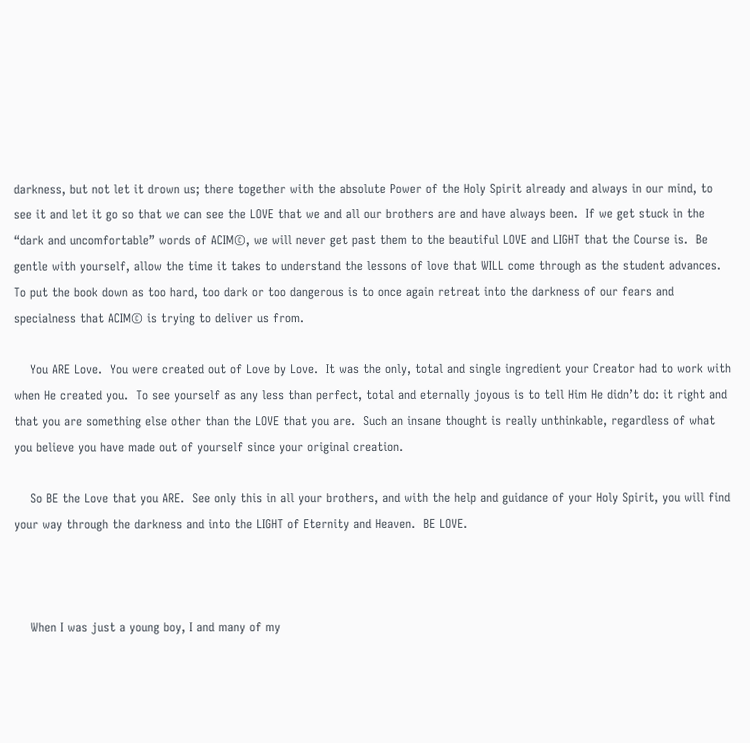darkness, but not let it drown us; there together with the absolute Power of the Holy Spirit already and always in our mind, to see it and let it go so that we can see the LOVE that we and all our brothers are and have always been.  If we get stuck in the “dark and uncomfortable” words of ACIM©, we will never get past them to the beautiful LOVE and LIGHT that the Course is.  Be gentle with yourself, allow the time it takes to understand the lessons of love that WILL come through as the student advances.  To put the book down as too hard, too dark or too dangerous is to once again retreat into the darkness of our fears and specialness that ACIM© is trying to deliver us from.

    You ARE Love.  You were created out of Love by Love.  It was the only, total and single ingredient your Creator had to work with when He created you.  To see yourself as any less than perfect, total and eternally joyous is to tell Him He didn’t do: it right and that you are something else other than the LOVE that you are.  Such an insane thought is really unthinkable, regardless of what you believe you have made out of yourself since your original creation.

    So BE the Love that you ARE.  See only this in all your brothers, and with the help and guidance of your Holy Spirit, you will find your way through the darkness and into the LIGHT of Eternity and Heaven.  BE LOVE.



    When I was just a young boy, I and many of my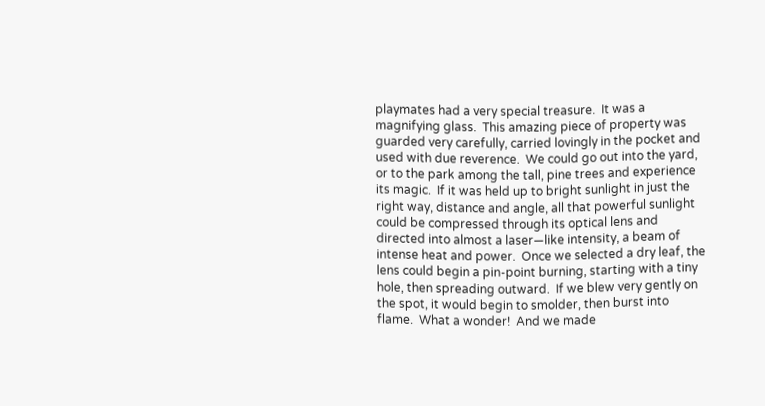playmates had a very special treasure.  It was a magnifying glass.  This amazing piece of property was guarded very carefully, carried lovingly in the pocket and used with due reverence.  We could go out into the yard, or to the park among the tall, pine trees and experience its magic.  If it was held up to bright sunlight in just the right way, distance and angle, all that powerful sunlight could be compressed through its optical lens and directed into almost a laser—like intensity, a beam of intense heat and power.  Once we selected a dry leaf, the lens could begin a pin-point burning, starting with a tiny hole, then spreading outward.  If we blew very gently on the spot, it would begin to smolder, then burst into flame.  What a wonder!  And we made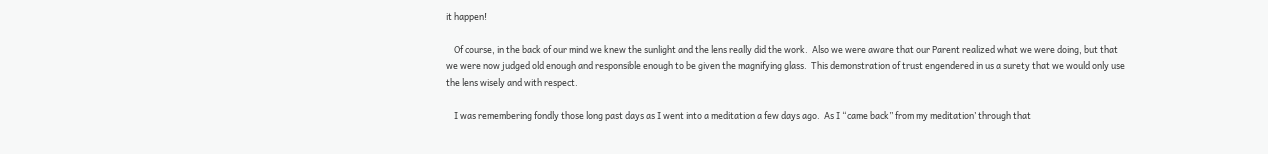it happen!

    Of course, in the back of our mind we knew the sunlight and the lens really did the work.  Also we were aware that our Parent realized what we were doing, but that we were now judged old enough and responsible enough to be given the magnifying glass.  This demonstration of trust engendered in us a surety that we would only use the lens wisely and with respect.

    I was remembering fondly those long past days as I went into a meditation a few days ago.  As I “came back” from my meditation’ through that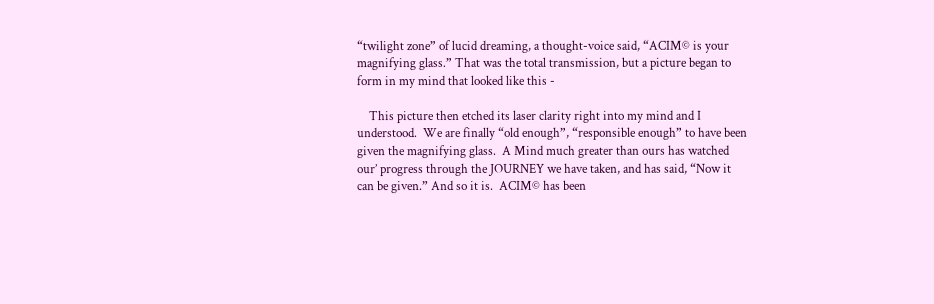“twilight zone” of lucid dreaming, a thought-voice said, “ACIM© is your magnifying glass.” That was the total transmission, but a picture began to form in my mind that looked like this -

    This picture then etched its laser clarity right into my mind and I understood.  We are finally “old enough”, “responsible enough” to have been given the magnifying glass.  A Mind much greater than ours has watched our’ progress through the JOURNEY we have taken, and has said, “Now it can be given.” And so it is.  ACIM© has been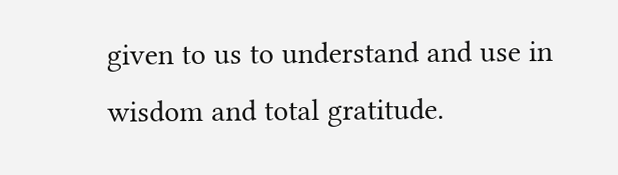given to us to understand and use in wisdom and total gratitude.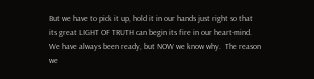But we have to pick it up, hold it in our hands just right so that its great LIGHT OF TRUTH can begin its fire in our heart-mind.  We have always been ready, but NOW we know why.  The reason we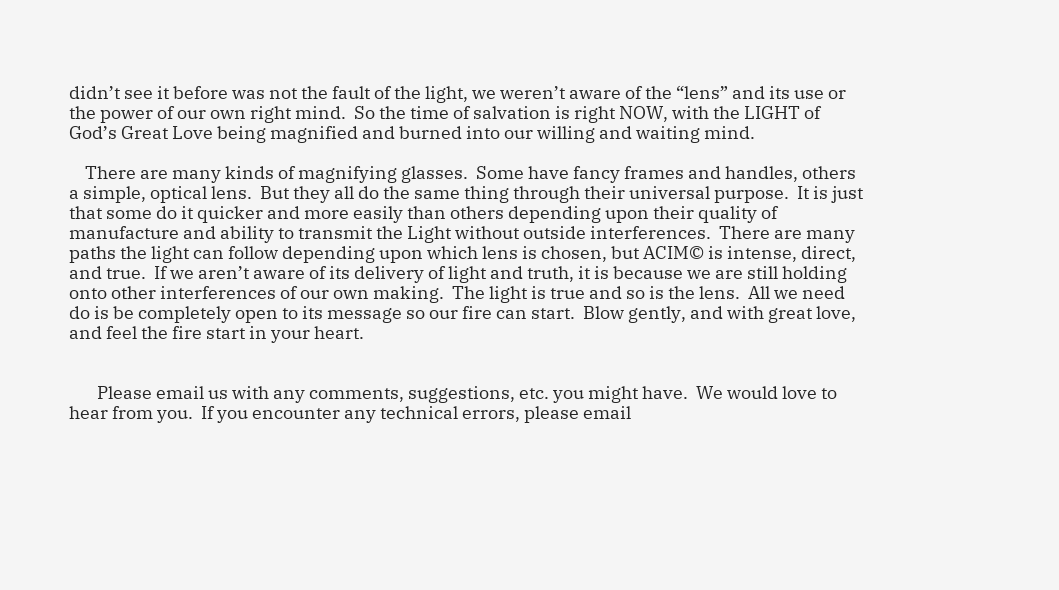didn’t see it before was not the fault of the light, we weren’t aware of the “lens” and its use or the power of our own right mind.  So the time of salvation is right NOW, with the LIGHT of God’s Great Love being magnified and burned into our willing and waiting mind.

    There are many kinds of magnifying glasses.  Some have fancy frames and handles, others a simple, optical lens.  But they all do the same thing through their universal purpose.  It is just that some do it quicker and more easily than others depending upon their quality of manufacture and ability to transmit the Light without outside interferences.  There are many paths the light can follow depending upon which lens is chosen, but ACIM© is intense, direct, and true.  If we aren’t aware of its delivery of light and truth, it is because we are still holding onto other interferences of our own making.  The light is true and so is the lens.  All we need do is be completely open to its message so our fire can start.  Blow gently, and with great love, and feel the fire start in your heart.


       Please email us with any comments, suggestions, etc. you might have.  We would love to hear from you.  If you encounter any technical errors, please email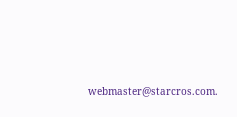webmaster@starcros.com.